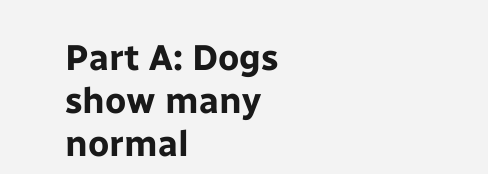Part A: Dogs show many normal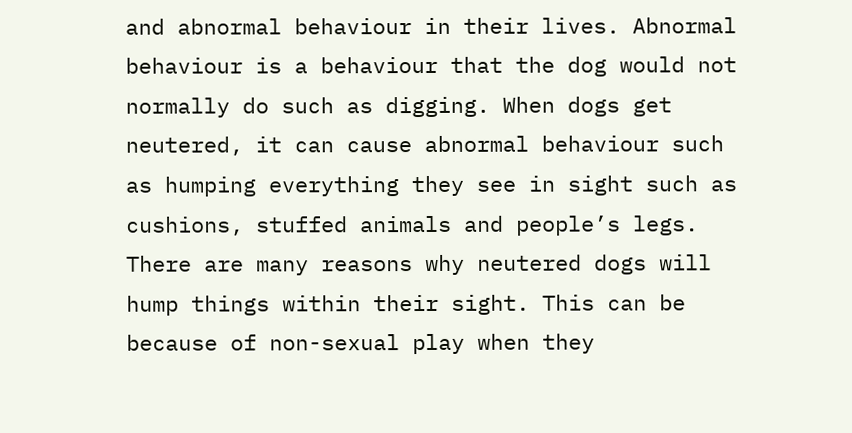and abnormal behaviour in their lives. Abnormal behaviour is a behaviour that the dog would not normally do such as digging. When dogs get neutered, it can cause abnormal behaviour such as humping everything they see in sight such as cushions, stuffed animals and people’s legs. There are many reasons why neutered dogs will hump things within their sight. This can be because of non-sexual play when they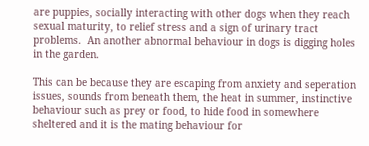are puppies, socially interacting with other dogs when they reach sexual maturity, to relief stress and a sign of urinary tract problems.  An another abnormal behaviour in dogs is digging holes in the garden.

This can be because they are escaping from anxiety and seperation issues, sounds from beneath them, the heat in summer, instinctive behaviour such as prey or food, to hide food in somewhere sheltered and it is the mating behaviour for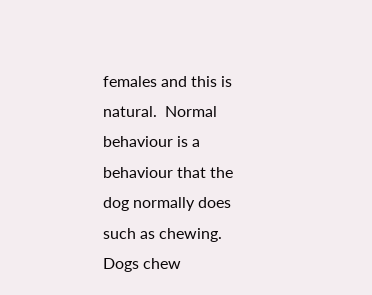females and this is natural.  Normal behaviour is a behaviour that the dog normally does such as chewing. Dogs chew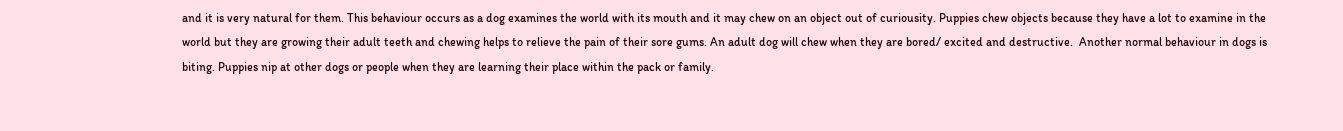and it is very natural for them. This behaviour occurs as a dog examines the world with its mouth and it may chew on an object out of curiousity. Puppies chew objects because they have a lot to examine in the world but they are growing their adult teeth and chewing helps to relieve the pain of their sore gums. An adult dog will chew when they are bored/ excited and destructive.  Another normal behaviour in dogs is biting. Puppies nip at other dogs or people when they are learning their place within the pack or family.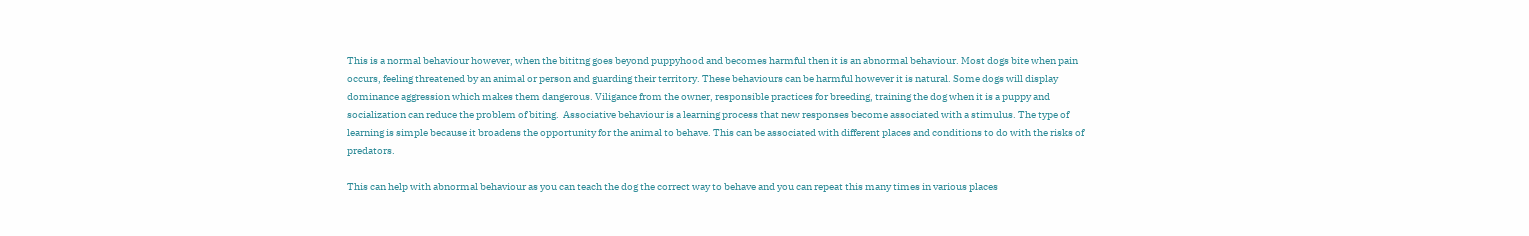This is a normal behaviour however, when the bititng goes beyond puppyhood and becomes harmful then it is an abnormal behaviour. Most dogs bite when pain occurs, feeling threatened by an animal or person and guarding their territory. These behaviours can be harmful however it is natural. Some dogs will display dominance aggression which makes them dangerous. Viligance from the owner, responsible practices for breeding, training the dog when it is a puppy and socialization can reduce the problem of biting.  Associative behaviour is a learning process that new responses become associated with a stimulus. The type of learning is simple because it broadens the opportunity for the animal to behave. This can be associated with different places and conditions to do with the risks of predators.

This can help with abnormal behaviour as you can teach the dog the correct way to behave and you can repeat this many times in various places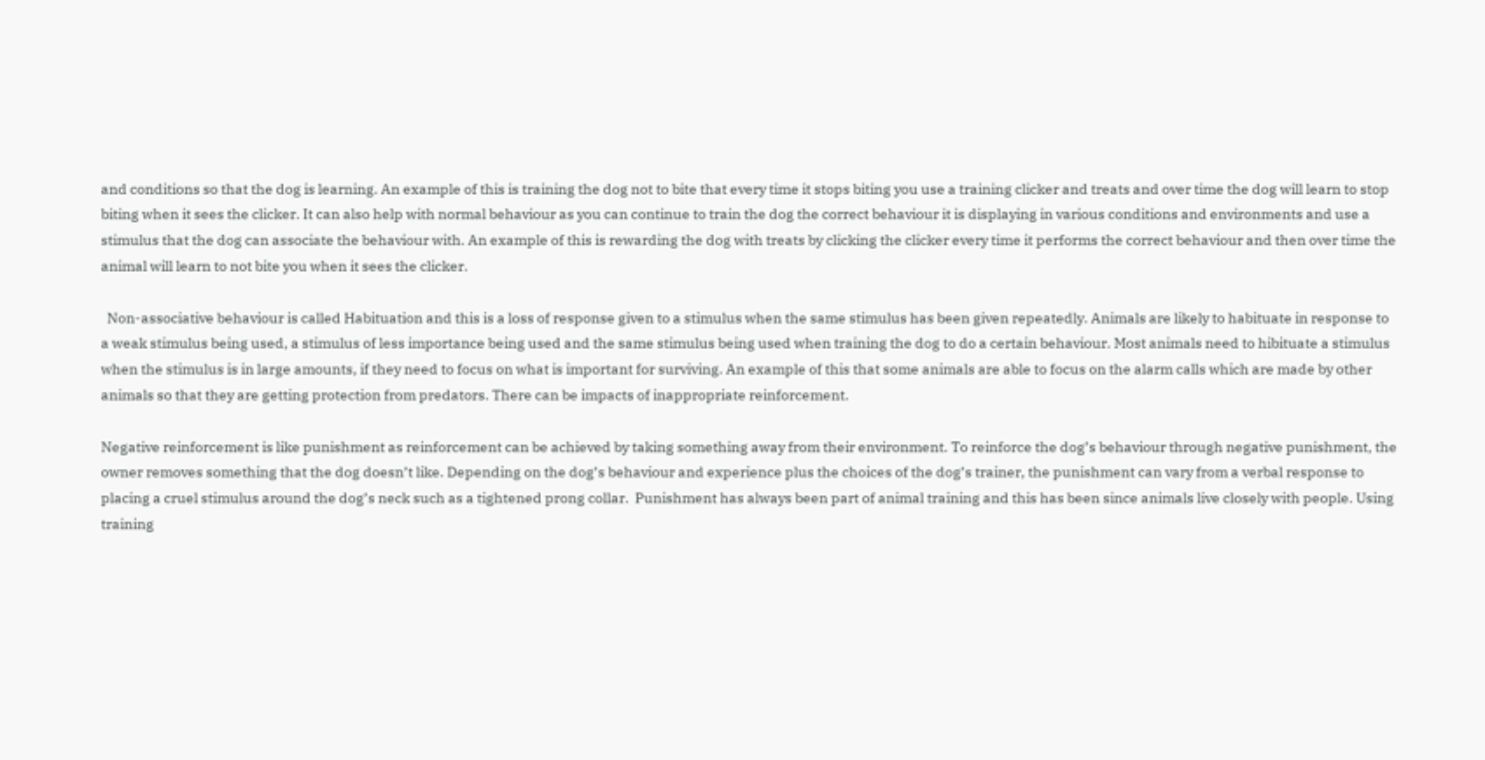and conditions so that the dog is learning. An example of this is training the dog not to bite that every time it stops biting you use a training clicker and treats and over time the dog will learn to stop biting when it sees the clicker. It can also help with normal behaviour as you can continue to train the dog the correct behaviour it is displaying in various conditions and environments and use a stimulus that the dog can associate the behaviour with. An example of this is rewarding the dog with treats by clicking the clicker every time it performs the correct behaviour and then over time the animal will learn to not bite you when it sees the clicker.

  Non-associative behaviour is called Habituation and this is a loss of response given to a stimulus when the same stimulus has been given repeatedly. Animals are likely to habituate in response to a weak stimulus being used, a stimulus of less importance being used and the same stimulus being used when training the dog to do a certain behaviour. Most animals need to hibituate a stimulus when the stimulus is in large amounts, if they need to focus on what is important for surviving. An example of this that some animals are able to focus on the alarm calls which are made by other animals so that they are getting protection from predators. There can be impacts of inappropriate reinforcement.

Negative reinforcement is like punishment as reinforcement can be achieved by taking something away from their environment. To reinforce the dog’s behaviour through negative punishment, the owner removes something that the dog doesn’t like. Depending on the dog’s behaviour and experience plus the choices of the dog’s trainer, the punishment can vary from a verbal response to placing a cruel stimulus around the dog’s neck such as a tightened prong collar.  Punishment has always been part of animal training and this has been since animals live closely with people. Using training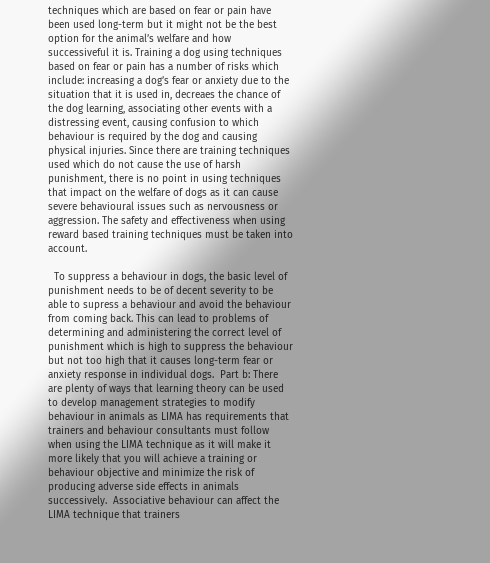techniques which are based on fear or pain have been used long-term but it might not be the best option for the animal’s welfare and how successiveful it is. Training a dog using techniques based on fear or pain has a number of risks which include: increasing a dog’s fear or anxiety due to the situation that it is used in, decreaes the chance of the dog learning, associating other events with a distressing event, causing confusion to which behaviour is required by the dog and causing physical injuries. Since there are training techniques used which do not cause the use of harsh punishment, there is no point in using techniques that impact on the welfare of dogs as it can cause severe behavioural issues such as nervousness or aggression. The safety and effectiveness when using reward based training techniques must be taken into account.

  To suppress a behaviour in dogs, the basic level of punishment needs to be of decent severity to be able to supress a behaviour and avoid the behaviour from coming back. This can lead to problems of determining and administering the correct level of punishment which is high to suppress the behaviour but not too high that it causes long-term fear or anxiety response in individual dogs.  Part b: There are plenty of ways that learning theory can be used to develop management strategies to modify behaviour in animals as LIMA has requirements that trainers and behaviour consultants must follow when using the LIMA technique as it will make it more likely that you will achieve a training or behaviour objective and minimize the risk of producing adverse side effects in animals successively.  Associative behaviour can affect the LIMA technique that trainers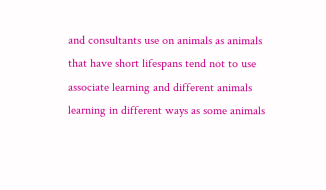and consultants use on animals as animals that have short lifespans tend not to use associate learning and different animals learning in different ways as some animals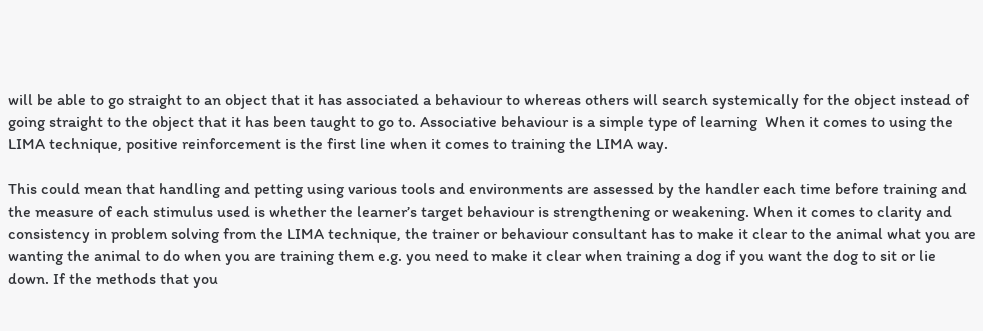will be able to go straight to an object that it has associated a behaviour to whereas others will search systemically for the object instead of going straight to the object that it has been taught to go to. Associative behaviour is a simple type of learning  When it comes to using the LIMA technique, positive reinforcement is the first line when it comes to training the LIMA way.

This could mean that handling and petting using various tools and environments are assessed by the handler each time before training and the measure of each stimulus used is whether the learner’s target behaviour is strengthening or weakening. When it comes to clarity and consistency in problem solving from the LIMA technique, the trainer or behaviour consultant has to make it clear to the animal what you are wanting the animal to do when you are training them e.g. you need to make it clear when training a dog if you want the dog to sit or lie down. If the methods that you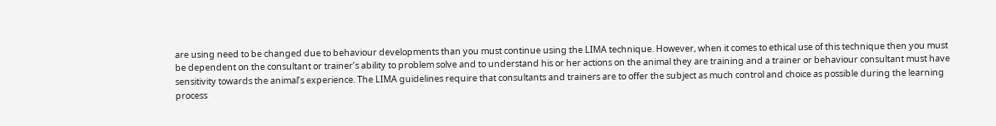are using need to be changed due to behaviour developments than you must continue using the LIMA technique. However, when it comes to ethical use of this technique then you must be dependent on the consultant or trainer’s ability to problem solve and to understand his or her actions on the animal they are training and a trainer or behaviour consultant must have sensitivity towards the animal’s experience. The LIMA guidelines require that consultants and trainers are to offer the subject as much control and choice as possible during the learning process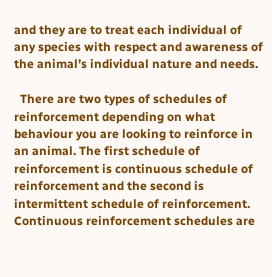and they are to treat each individual of any species with respect and awareness of the animal’s individual nature and needs.

  There are two types of schedules of reinforcement depending on what behaviour you are looking to reinforce in an animal. The first schedule of reinforcement is continuous schedule of reinforcement and the second is intermittent schedule of reinforcement. Continuous reinforcement schedules are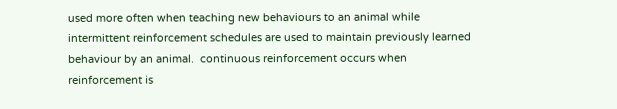used more often when teaching new behaviours to an animal while intermittent reinforcement schedules are used to maintain previously learned behaviour by an animal.  continuous reinforcement occurs when reinforcement is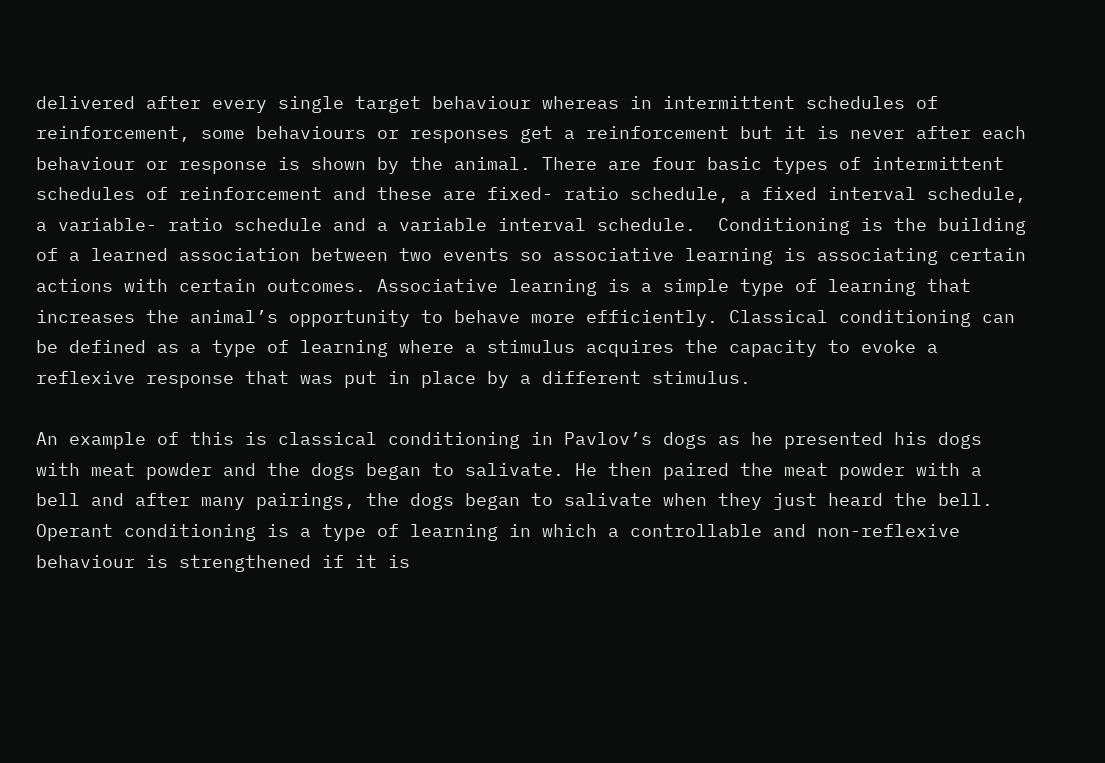delivered after every single target behaviour whereas in intermittent schedules of reinforcement, some behaviours or responses get a reinforcement but it is never after each behaviour or response is shown by the animal. There are four basic types of intermittent schedules of reinforcement and these are fixed- ratio schedule, a fixed interval schedule, a variable- ratio schedule and a variable interval schedule.  Conditioning is the building of a learned association between two events so associative learning is associating certain actions with certain outcomes. Associative learning is a simple type of learning that increases the animal’s opportunity to behave more efficiently. Classical conditioning can be defined as a type of learning where a stimulus acquires the capacity to evoke a reflexive response that was put in place by a different stimulus.

An example of this is classical conditioning in Pavlov’s dogs as he presented his dogs with meat powder and the dogs began to salivate. He then paired the meat powder with a bell and after many pairings, the dogs began to salivate when they just heard the bell.  Operant conditioning is a type of learning in which a controllable and non-reflexive behaviour is strengthened if it is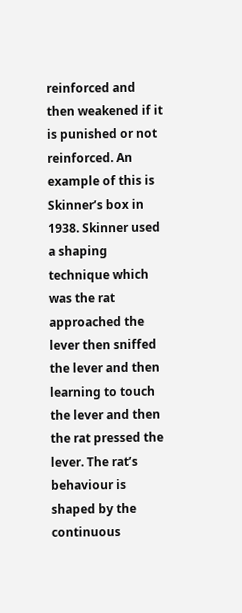reinforced and then weakened if it is punished or not reinforced. An example of this is Skinner’s box in 1938. Skinner used a shaping technique which was the rat approached the lever then sniffed the lever and then learning to touch the lever and then the rat pressed the lever. The rat’s behaviour is shaped by the continuous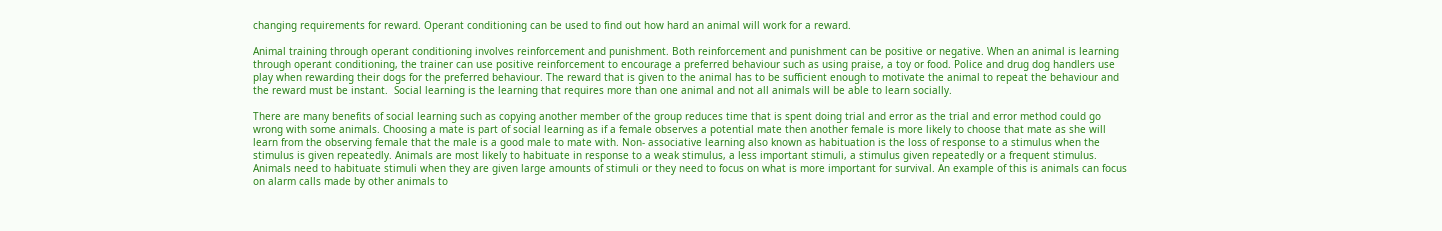changing requirements for reward. Operant conditioning can be used to find out how hard an animal will work for a reward.

Animal training through operant conditioning involves reinforcement and punishment. Both reinforcement and punishment can be positive or negative. When an animal is learning through operant conditioning, the trainer can use positive reinforcement to encourage a preferred behaviour such as using praise, a toy or food. Police and drug dog handlers use play when rewarding their dogs for the preferred behaviour. The reward that is given to the animal has to be sufficient enough to motivate the animal to repeat the behaviour and the reward must be instant.  Social learning is the learning that requires more than one animal and not all animals will be able to learn socially.

There are many benefits of social learning such as copying another member of the group reduces time that is spent doing trial and error as the trial and error method could go wrong with some animals. Choosing a mate is part of social learning as if a female observes a potential mate then another female is more likely to choose that mate as she will learn from the observing female that the male is a good male to mate with. Non- associative learning also known as habituation is the loss of response to a stimulus when the stimulus is given repeatedly. Animals are most likely to habituate in response to a weak stimulus, a less important stimuli, a stimulus given repeatedly or a frequent stimulus. Animals need to habituate stimuli when they are given large amounts of stimuli or they need to focus on what is more important for survival. An example of this is animals can focus on alarm calls made by other animals to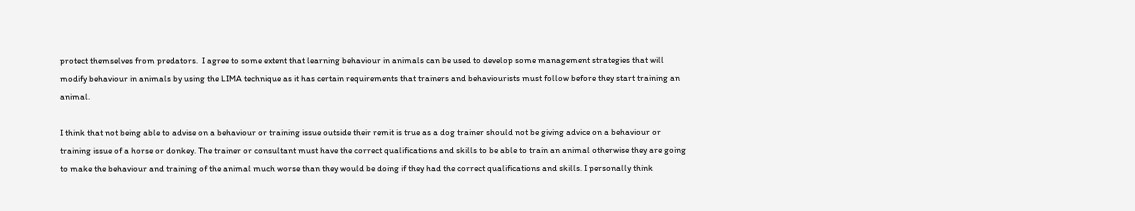protect themselves from predators.  I agree to some extent that learning behaviour in animals can be used to develop some management strategies that will modify behaviour in animals by using the LIMA technique as it has certain requirements that trainers and behaviourists must follow before they start training an animal.

I think that not being able to advise on a behaviour or training issue outside their remit is true as a dog trainer should not be giving advice on a behaviour or training issue of a horse or donkey. The trainer or consultant must have the correct qualifications and skills to be able to train an animal otherwise they are going to make the behaviour and training of the animal much worse than they would be doing if they had the correct qualifications and skills. I personally think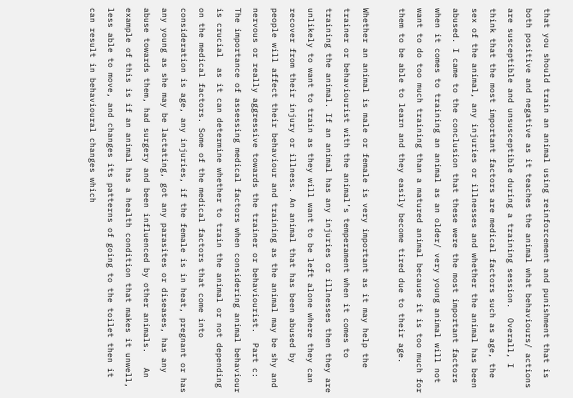that you should train an animal using reinforcement and punishment that is both positive and negative as it teaches the animal what behaviours/ actions are susceptible and unsusceptible during a training session.  Overall, I think that the most important factors are medical factors such as age, the sex of the animal, any injuries or illnesses and whether the animal has been abused. I came to the conclusion that these were the most important factors when it comes to training an animal as an older/ very young animal will not want to do too much training than a matured animal because it is too much for them to be able to learn and they easily become tired due to their age.

Whether an animal is male or female is very important as it may help the trainer or behaviourist with the animal’s temperament when it comes to training the animal. If an animal has any injuries or illnesses then they are unlikely to want to train as they will want to be left alone where they can recover from their injury or illness. An animal that has been abused by people will affect their behaviour and training as the animal may be shy and nervous or really aggressive towards the trainer or behaviourist.  Part c:  The importance of assessing medical factors when considering animal behaviour is crucial  as it can determine whether to train the animal or not depending on the medical factors. Some of the medical factors that come into consideration is age, any injuries, if the female is in heat, pregnant or has any young as she may be lactating, got any parasites or diseases, has any abuse towards them, had surgery and been influenced by other animals.   An example of this is if an animal has a health condition that makes it unwell, less able to move, and changes its patterns of going to the toilet then it can result in behavioural changes which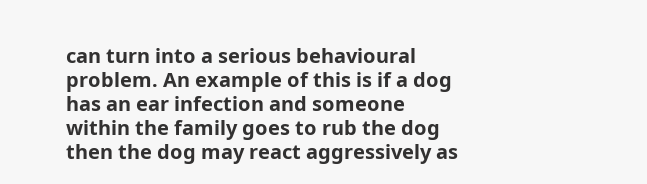can turn into a serious behavioural problem. An example of this is if a dog has an ear infection and someone within the family goes to rub the dog then the dog may react aggressively as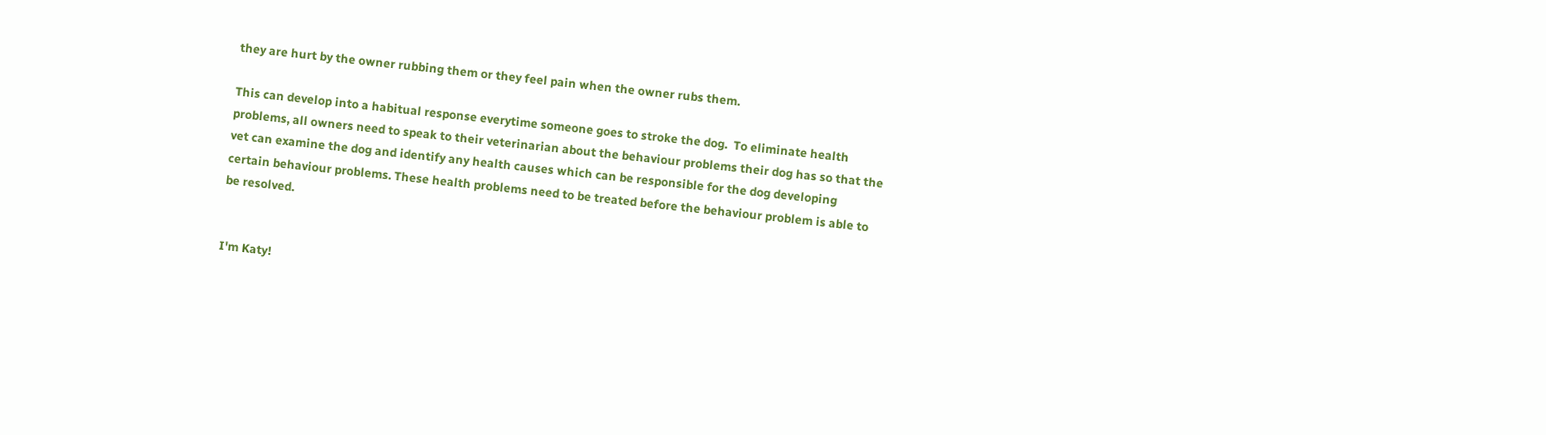they are hurt by the owner rubbing them or they feel pain when the owner rubs them.

This can develop into a habitual response everytime someone goes to stroke the dog.  To eliminate health problems, all owners need to speak to their veterinarian about the behaviour problems their dog has so that the vet can examine the dog and identify any health causes which can be responsible for the dog developing certain behaviour problems. These health problems need to be treated before the behaviour problem is able to be resolved.


I'm Katy!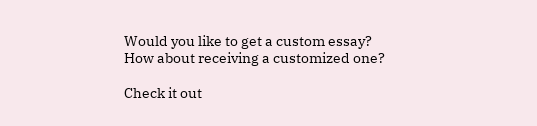Would you like to get a custom essay? How about receiving a customized one?

Check it out